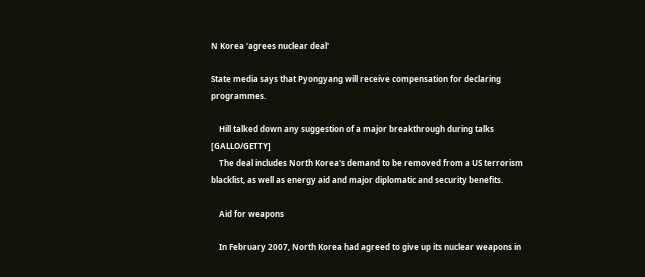N Korea 'agrees nuclear deal'

State media says that Pyongyang will receive compensation for declaring programmes.

    Hill talked down any suggestion of a major breakthrough during talks [GALLO/GETTY]
    The deal includes North Korea's demand to be removed from a US terrorism blacklist, as well as energy aid and major diplomatic and security benefits.

    Aid for weapons

    In February 2007, North Korea had agreed to give up its nuclear weapons in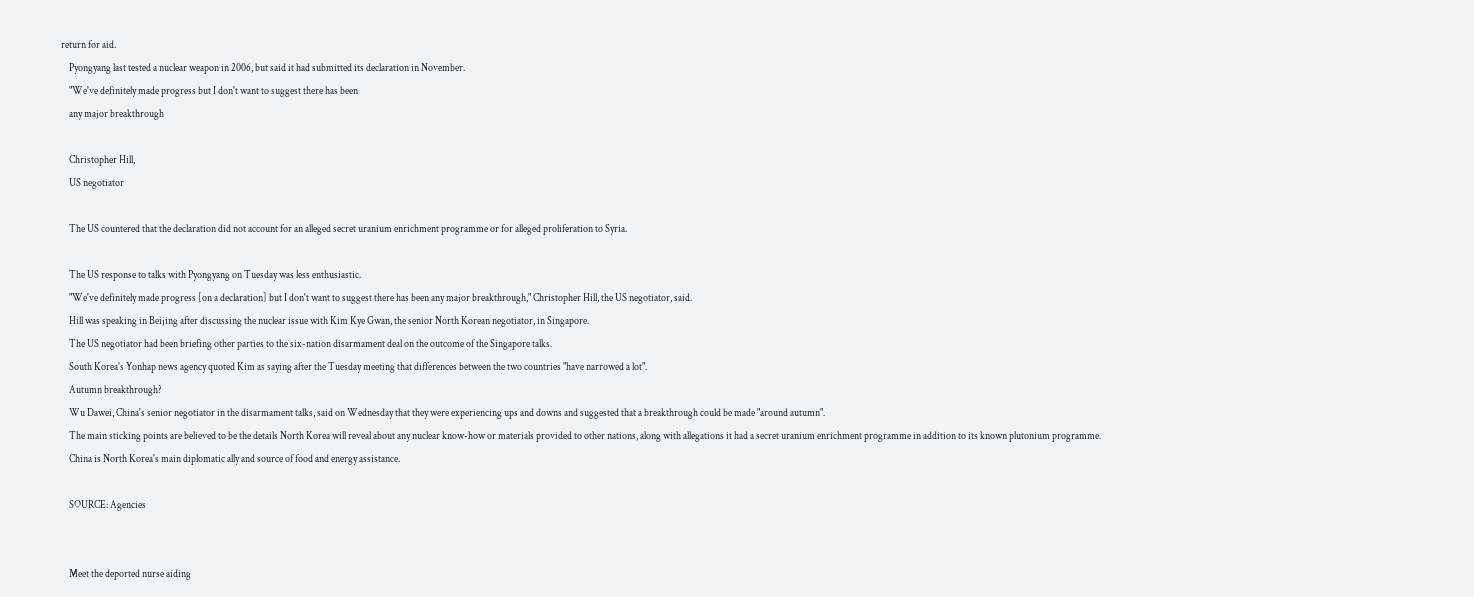return for aid.
    Pyongyang last tested a nuclear weapon in 2006, but said it had submitted its declaration in November.
    "We've definitely made progress but I don't want to suggest there has been
    any major breakthrough

    Christopher Hill,
    US negotiator

    The US countered that the declaration did not account for an alleged secret uranium enrichment programme or for alleged proliferation to Syria.

    The US response to talks with Pyongyang on Tuesday was less enthusiastic.
    "We've definitely made progress [on a declaration] but I don't want to suggest there has been any major breakthrough," Christopher Hill, the US negotiator, said.
    Hill was speaking in Beijing after discussing the nuclear issue with Kim Kye Gwan, the senior North Korean negotiator, in Singapore.
    The US negotiator had been briefing other parties to the six-nation disarmament deal on the outcome of the Singapore talks.
    South Korea's Yonhap news agency quoted Kim as saying after the Tuesday meeting that differences between the two countries "have narrowed a lot".
    Autumn breakthrough?
    Wu Dawei, China's senior negotiator in the disarmament talks, said on Wednesday that they were experiencing ups and downs and suggested that a breakthrough could be made "around autumn".
    The main sticking points are believed to be the details North Korea will reveal about any nuclear know-how or materials provided to other nations, along with allegations it had a secret uranium enrichment programme in addition to its known plutonium programme.
    China is North Korea's main diplomatic ally and source of food and energy assistance.

    SOURCE: Agencies


    Meet the deported nurse aiding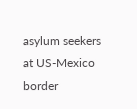asylum seekers at US-Mexico border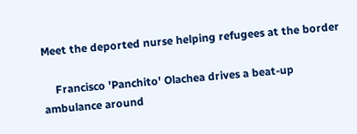Meet the deported nurse helping refugees at the border

    Francisco 'Panchito' Olachea drives a beat-up ambulance around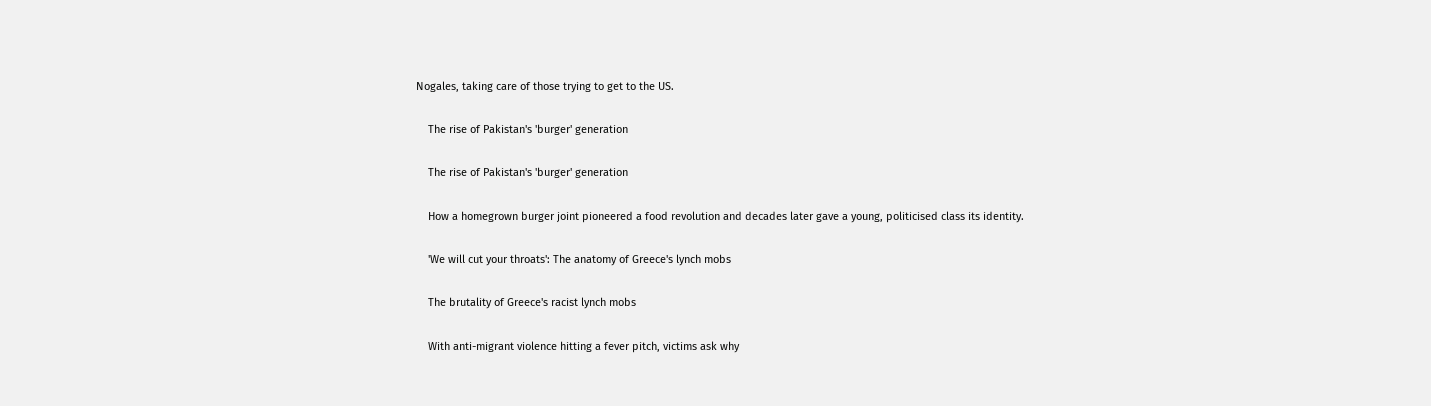Nogales, taking care of those trying to get to the US.

    The rise of Pakistan's 'burger' generation

    The rise of Pakistan's 'burger' generation

    How a homegrown burger joint pioneered a food revolution and decades later gave a young, politicised class its identity.

    'We will cut your throats': The anatomy of Greece's lynch mobs

    The brutality of Greece's racist lynch mobs

    With anti-migrant violence hitting a fever pitch, victims ask why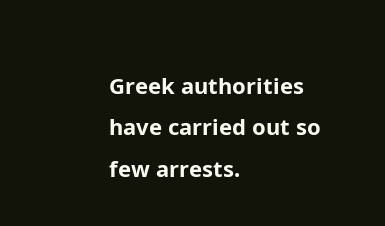Greek authorities have carried out so few arrests.